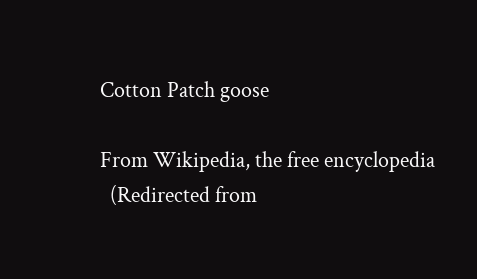Cotton Patch goose

From Wikipedia, the free encyclopedia
  (Redirected from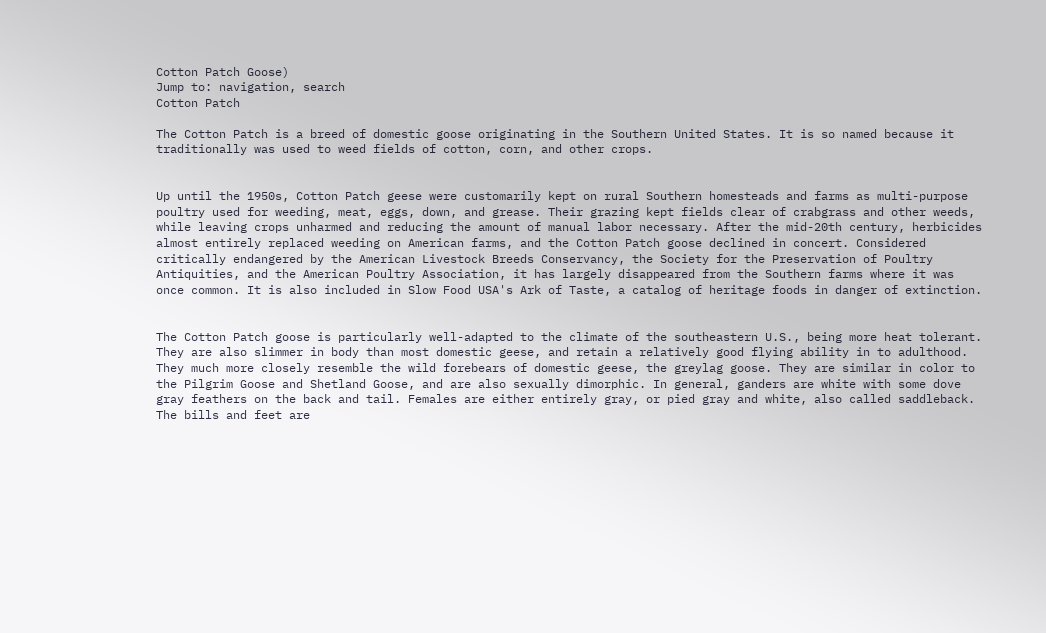Cotton Patch Goose)
Jump to: navigation, search
Cotton Patch

The Cotton Patch is a breed of domestic goose originating in the Southern United States. It is so named because it traditionally was used to weed fields of cotton, corn, and other crops.


Up until the 1950s, Cotton Patch geese were customarily kept on rural Southern homesteads and farms as multi-purpose poultry used for weeding, meat, eggs, down, and grease. Their grazing kept fields clear of crabgrass and other weeds, while leaving crops unharmed and reducing the amount of manual labor necessary. After the mid-20th century, herbicides almost entirely replaced weeding on American farms, and the Cotton Patch goose declined in concert. Considered critically endangered by the American Livestock Breeds Conservancy, the Society for the Preservation of Poultry Antiquities, and the American Poultry Association, it has largely disappeared from the Southern farms where it was once common. It is also included in Slow Food USA's Ark of Taste, a catalog of heritage foods in danger of extinction.


The Cotton Patch goose is particularly well-adapted to the climate of the southeastern U.S., being more heat tolerant. They are also slimmer in body than most domestic geese, and retain a relatively good flying ability in to adulthood. They much more closely resemble the wild forebears of domestic geese, the greylag goose. They are similar in color to the Pilgrim Goose and Shetland Goose, and are also sexually dimorphic. In general, ganders are white with some dove gray feathers on the back and tail. Females are either entirely gray, or pied gray and white, also called saddleback. The bills and feet are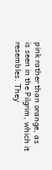pink rather than orange, as is seen in the Pilgrim, which it resembles. They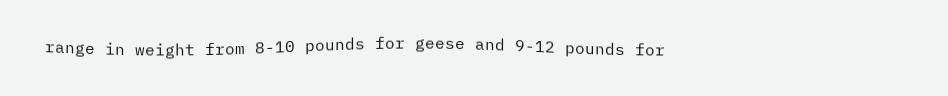range in weight from 8-10 pounds for geese and 9-12 pounds for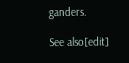ganders.

See also[edit]